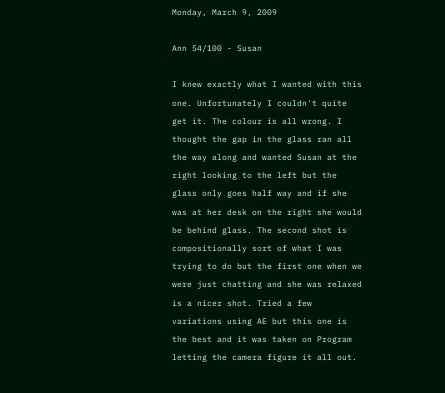Monday, March 9, 2009

Ann 54/100 - Susan

I knew exactly what I wanted with this one. Unfortunately I couldn't quite get it. The colour is all wrong. I thought the gap in the glass ran all the way along and wanted Susan at the right looking to the left but the glass only goes half way and if she was at her desk on the right she would be behind glass. The second shot is compositionally sort of what I was trying to do but the first one when we were just chatting and she was relaxed is a nicer shot. Tried a few variations using AE but this one is the best and it was taken on Program letting the camera figure it all out.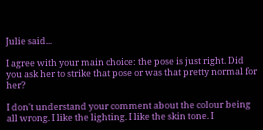Julie said...

I agree with your main choice: the pose is just right. Did you ask her to strike that pose or was that pretty normal for her?

I don't understand your comment about the colour being all wrong. I like the lighting. I like the skin tone. I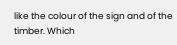like the colour of the sign and of the timber. Which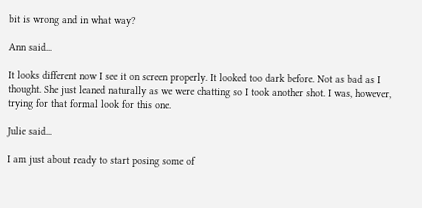bit is wrong and in what way?

Ann said...

It looks different now I see it on screen properly. It looked too dark before. Not as bad as I thought. She just leaned naturally as we were chatting so I took another shot. I was, however, trying for that formal look for this one.

Julie said...

I am just about ready to start posing some of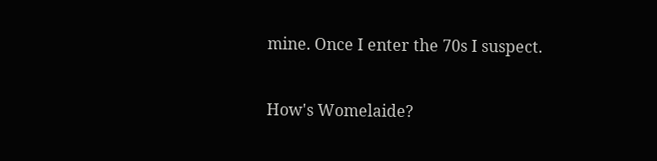mine. Once I enter the 70s I suspect.

How's Womelaide?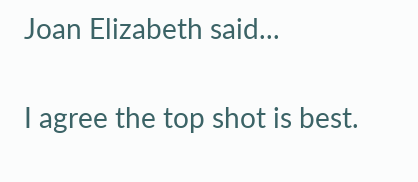Joan Elizabeth said...

I agree the top shot is best.